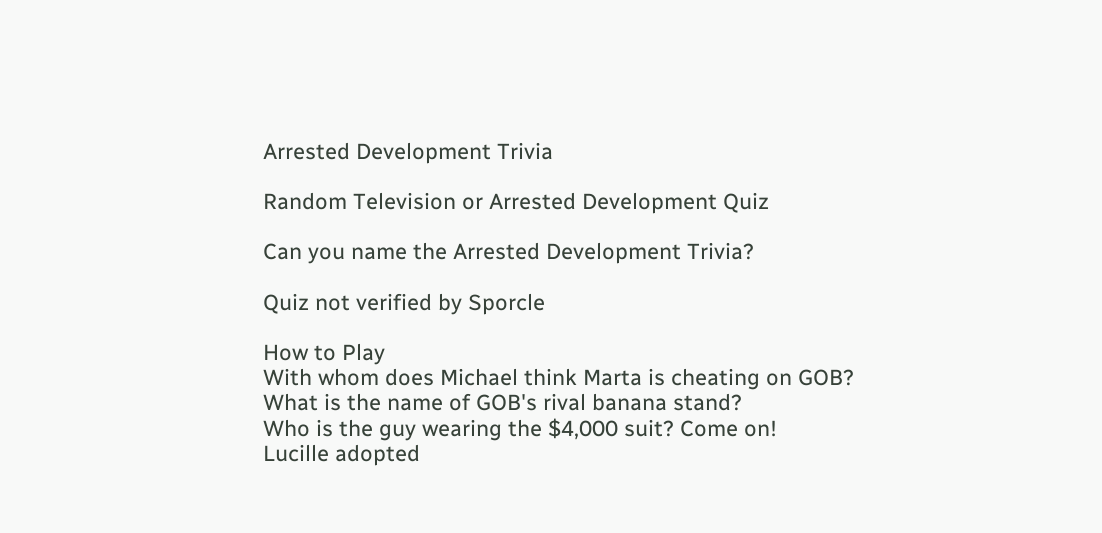Arrested Development Trivia

Random Television or Arrested Development Quiz

Can you name the Arrested Development Trivia?

Quiz not verified by Sporcle

How to Play
With whom does Michael think Marta is cheating on GOB?
What is the name of GOB's rival banana stand?
Who is the guy wearing the $4,000 suit? Come on!
Lucille adopted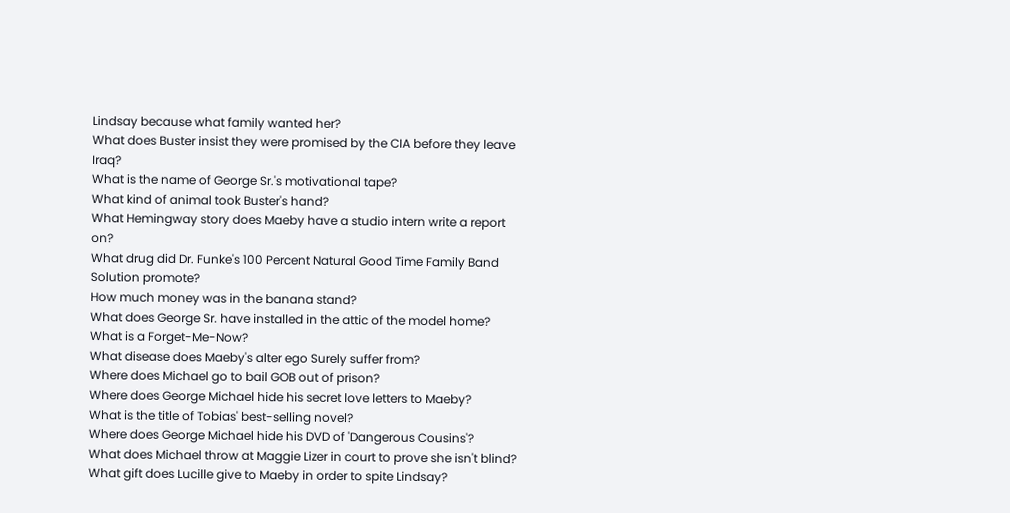Lindsay because what family wanted her?
What does Buster insist they were promised by the CIA before they leave Iraq?
What is the name of George Sr.'s motivational tape?
What kind of animal took Buster's hand?
What Hemingway story does Maeby have a studio intern write a report on?
What drug did Dr. Funke's 100 Percent Natural Good Time Family Band Solution promote?
How much money was in the banana stand?
What does George Sr. have installed in the attic of the model home?
What is a Forget-Me-Now?
What disease does Maeby's alter ego Surely suffer from?
Where does Michael go to bail GOB out of prison?
Where does George Michael hide his secret love letters to Maeby?
What is the title of Tobias' best-selling novel?
Where does George Michael hide his DVD of 'Dangerous Cousins'?
What does Michael throw at Maggie Lizer in court to prove she isn't blind?
What gift does Lucille give to Maeby in order to spite Lindsay?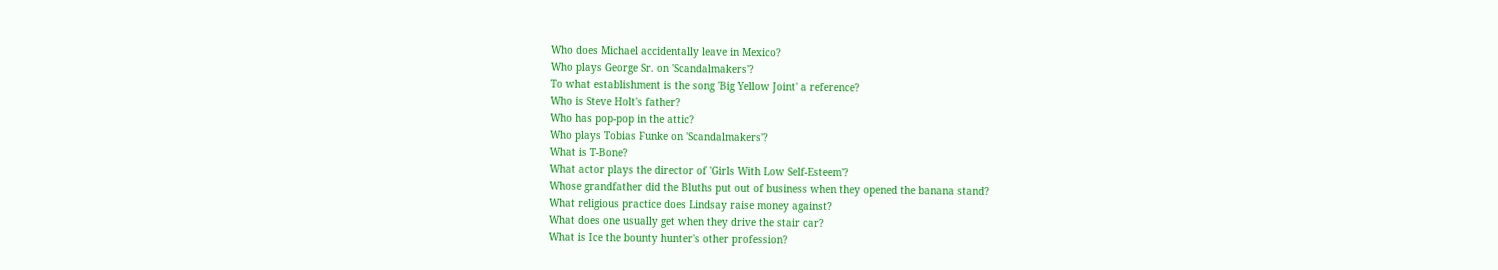Who does Michael accidentally leave in Mexico?
Who plays George Sr. on 'Scandalmakers'?
To what establishment is the song 'Big Yellow Joint' a reference?
Who is Steve Holt's father?
Who has pop-pop in the attic?
Who plays Tobias Funke on 'Scandalmakers'?
What is T-Bone?
What actor plays the director of 'Girls With Low Self-Esteem'?
Whose grandfather did the Bluths put out of business when they opened the banana stand?
What religious practice does Lindsay raise money against?
What does one usually get when they drive the stair car?
What is Ice the bounty hunter's other profession?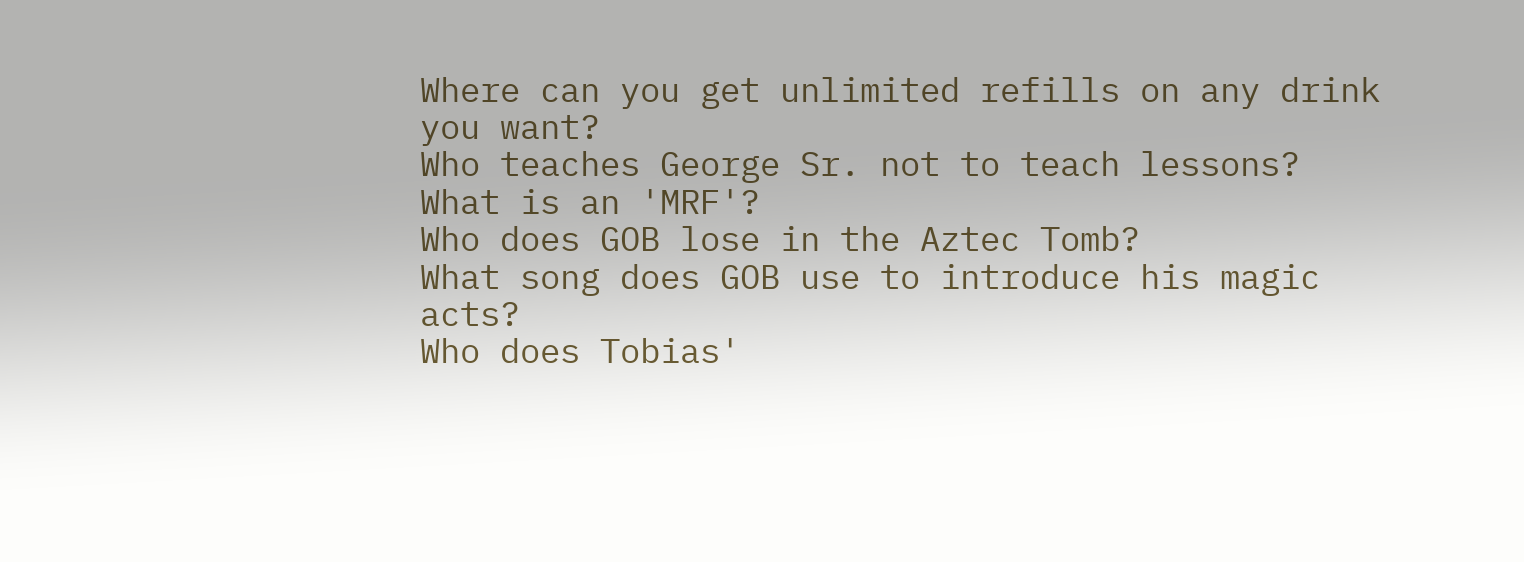Where can you get unlimited refills on any drink you want?
Who teaches George Sr. not to teach lessons?
What is an 'MRF'?
Who does GOB lose in the Aztec Tomb?
What song does GOB use to introduce his magic acts?
Who does Tobias'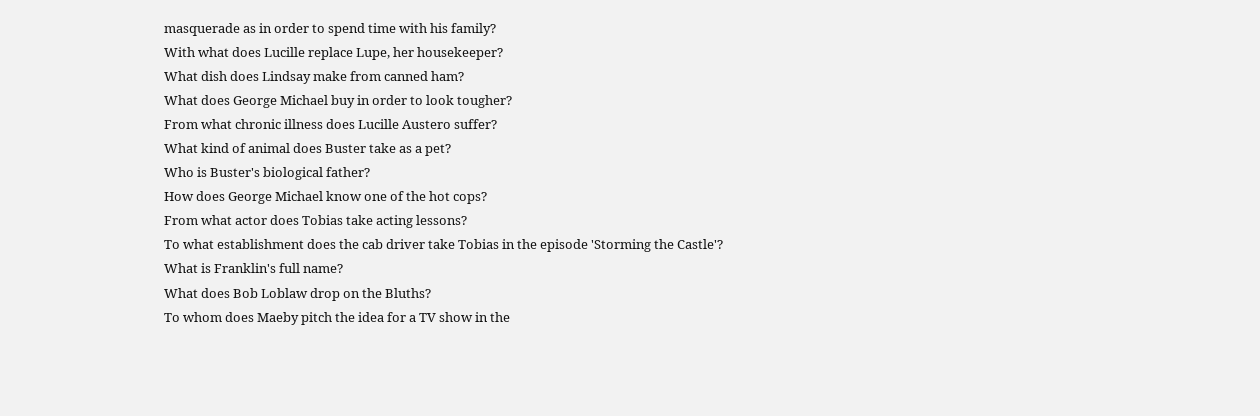masquerade as in order to spend time with his family?
With what does Lucille replace Lupe, her housekeeper?
What dish does Lindsay make from canned ham?
What does George Michael buy in order to look tougher?
From what chronic illness does Lucille Austero suffer?
What kind of animal does Buster take as a pet?
Who is Buster's biological father?
How does George Michael know one of the hot cops?
From what actor does Tobias take acting lessons?
To what establishment does the cab driver take Tobias in the episode 'Storming the Castle'?
What is Franklin's full name?
What does Bob Loblaw drop on the Bluths?
To whom does Maeby pitch the idea for a TV show in the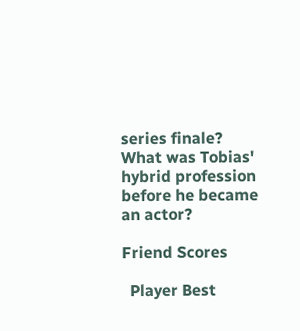series finale?
What was Tobias' hybrid profession before he became an actor?

Friend Scores

  Player Best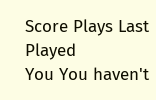Score Plays Last Played
You You haven't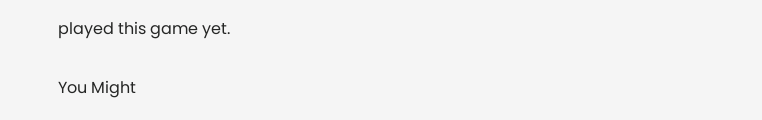played this game yet.

You Might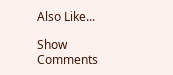Also Like...

Show Comments